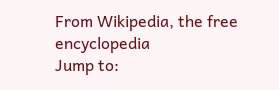From Wikipedia, the free encyclopedia
Jump to: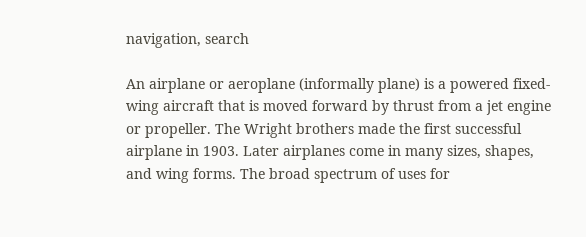navigation, search

An airplane or aeroplane (informally plane) is a powered fixed-wing aircraft that is moved forward by thrust from a jet engine or propeller. The Wright brothers made the first successful airplane in 1903. Later airplanes come in many sizes, shapes, and wing forms. The broad spectrum of uses for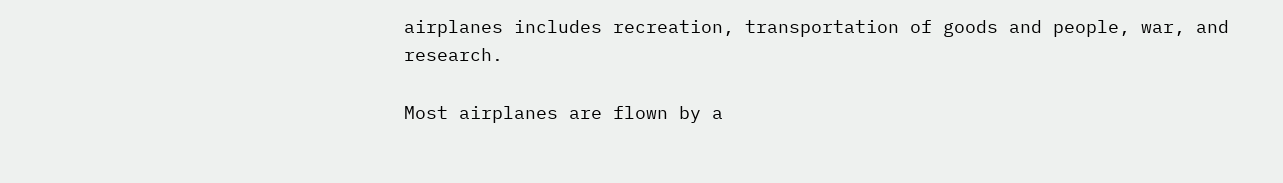airplanes includes recreation, transportation of goods and people, war, and research.

Most airplanes are flown by a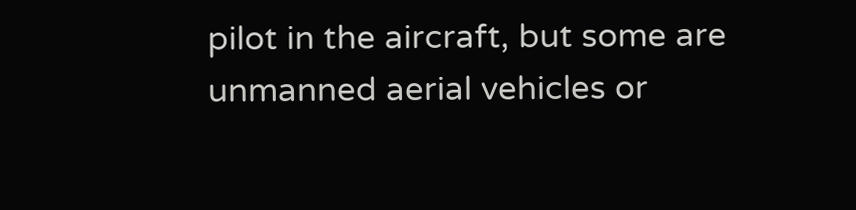pilot in the aircraft, but some are unmanned aerial vehicles or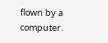flown by a computer.